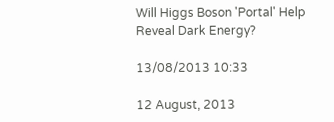Will Higgs Boson 'Portal' Help Reveal Dark Energy?

13/08/2013 10:33

12 August, 2013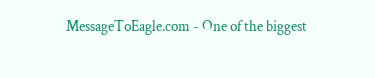MessageToEagle.com - One of the biggest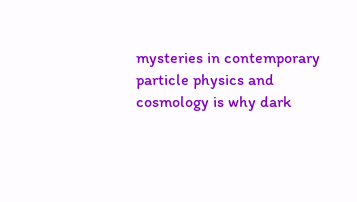mysteries in contemporary particle physics and cosmology is why dark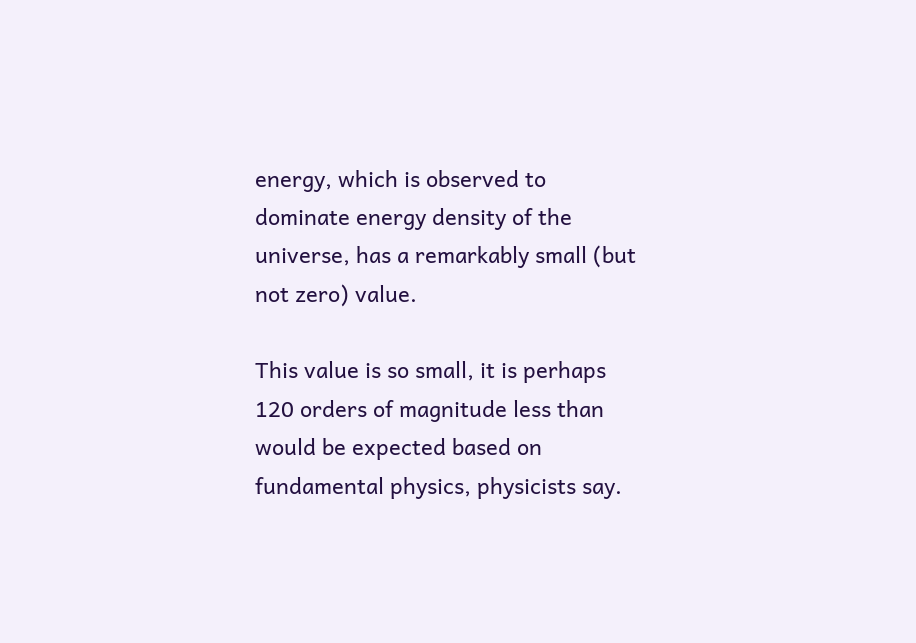energy, which is observed to dominate energy density of the universe, has a remarkably small (but not zero) value.

This value is so small, it is perhaps 120 orders of magnitude less than would be expected based on fundamental physics, physicists say.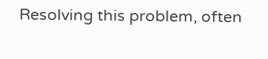Resolving this problem, often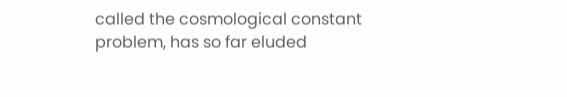called the cosmological constant problem, has so far eluded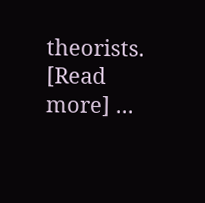theorists. [Read more] ...